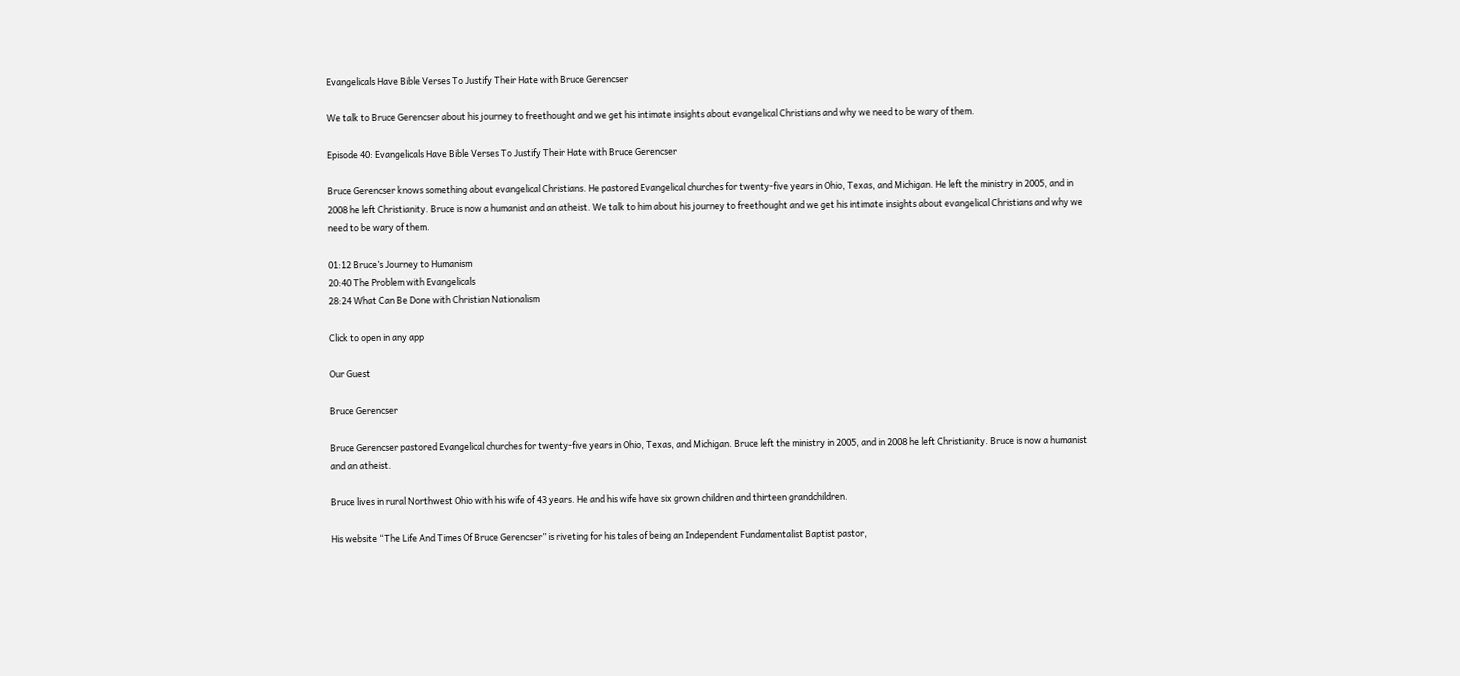Evangelicals Have Bible Verses To Justify Their Hate with Bruce Gerencser

We talk to Bruce Gerencser about his journey to freethought and we get his intimate insights about evangelical Christians and why we need to be wary of them.

Episode 40: Evangelicals Have Bible Verses To Justify Their Hate with Bruce Gerencser

Bruce Gerencser knows something about evangelical Christians. He pastored Evangelical churches for twenty-five years in Ohio, Texas, and Michigan. He left the ministry in 2005, and in 2008 he left Christianity. Bruce is now a humanist and an atheist. We talk to him about his journey to freethought and we get his intimate insights about evangelical Christians and why we need to be wary of them.

01:12 Bruce’s Journey to Humanism
20:40 The Problem with Evangelicals
28:24 What Can Be Done with Christian Nationalism

Click to open in any app

Our Guest

Bruce Gerencser

Bruce Gerencser pastored Evangelical churches for twenty-five years in Ohio, Texas, and Michigan. Bruce left the ministry in 2005, and in 2008 he left Christianity. Bruce is now a humanist and an atheist.

Bruce lives in rural Northwest Ohio with his wife of 43 years. He and his wife have six grown children and thirteen grandchildren.

His website “The Life And Times Of Bruce Gerencser” is riveting for his tales of being an Independent Fundamentalist Baptist pastor,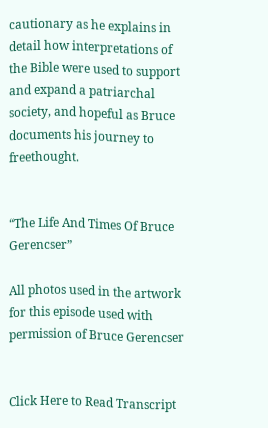cautionary as he explains in detail how interpretations of the Bible were used to support and expand a patriarchal society, and hopeful as Bruce documents his journey to freethought.


“The Life And Times Of Bruce Gerencser”

All photos used in the artwork for this episode used with permission of Bruce Gerencser


Click Here to Read Transcript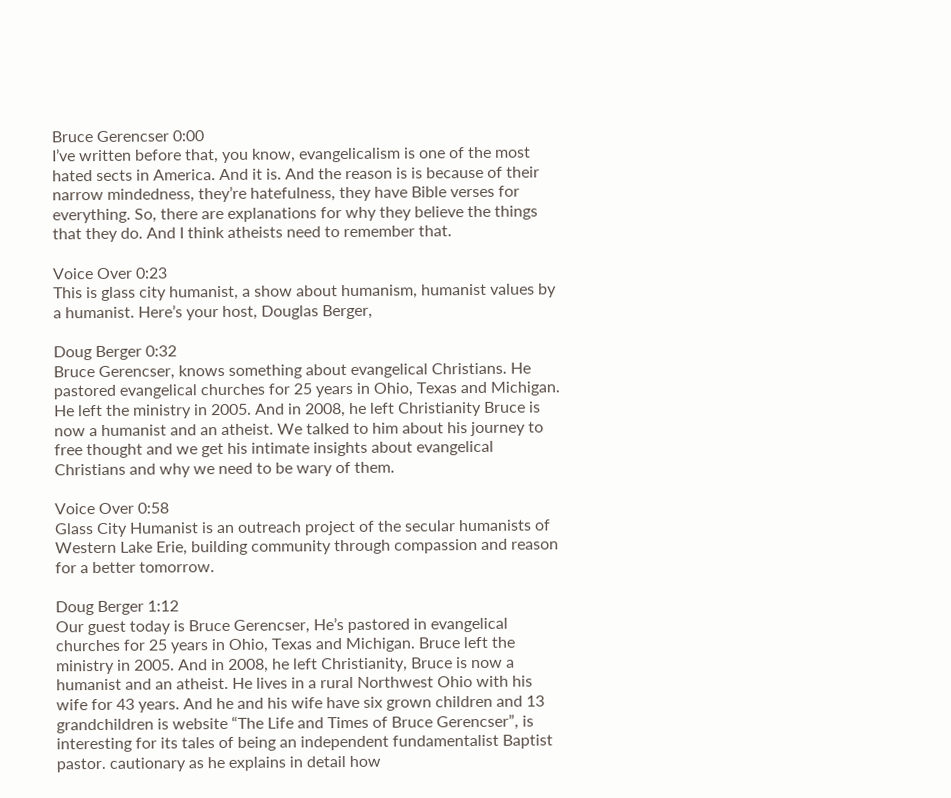Bruce Gerencser 0:00
I’ve written before that, you know, evangelicalism is one of the most hated sects in America. And it is. And the reason is is because of their narrow mindedness, they’re hatefulness, they have Bible verses for everything. So, there are explanations for why they believe the things that they do. And I think atheists need to remember that.

Voice Over 0:23
This is glass city humanist, a show about humanism, humanist values by a humanist. Here’s your host, Douglas Berger,

Doug Berger 0:32
Bruce Gerencser, knows something about evangelical Christians. He pastored evangelical churches for 25 years in Ohio, Texas and Michigan. He left the ministry in 2005. And in 2008, he left Christianity Bruce is now a humanist and an atheist. We talked to him about his journey to free thought and we get his intimate insights about evangelical Christians and why we need to be wary of them.

Voice Over 0:58
Glass City Humanist is an outreach project of the secular humanists of Western Lake Erie, building community through compassion and reason for a better tomorrow.

Doug Berger 1:12
Our guest today is Bruce Gerencser, He’s pastored in evangelical churches for 25 years in Ohio, Texas and Michigan. Bruce left the ministry in 2005. And in 2008, he left Christianity, Bruce is now a humanist and an atheist. He lives in a rural Northwest Ohio with his wife for 43 years. And he and his wife have six grown children and 13 grandchildren is website “The Life and Times of Bruce Gerencser”, is interesting for its tales of being an independent fundamentalist Baptist pastor. cautionary as he explains in detail how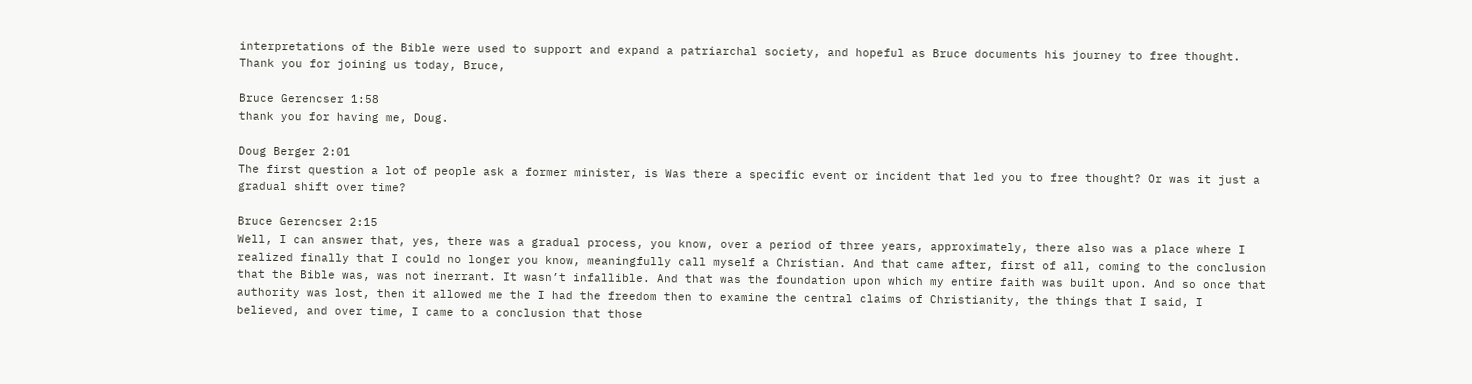interpretations of the Bible were used to support and expand a patriarchal society, and hopeful as Bruce documents his journey to free thought. Thank you for joining us today, Bruce,

Bruce Gerencser 1:58
thank you for having me, Doug.

Doug Berger 2:01
The first question a lot of people ask a former minister, is Was there a specific event or incident that led you to free thought? Or was it just a gradual shift over time?

Bruce Gerencser 2:15
Well, I can answer that, yes, there was a gradual process, you know, over a period of three years, approximately, there also was a place where I realized finally that I could no longer you know, meaningfully call myself a Christian. And that came after, first of all, coming to the conclusion that the Bible was, was not inerrant. It wasn’t infallible. And that was the foundation upon which my entire faith was built upon. And so once that authority was lost, then it allowed me the I had the freedom then to examine the central claims of Christianity, the things that I said, I believed, and over time, I came to a conclusion that those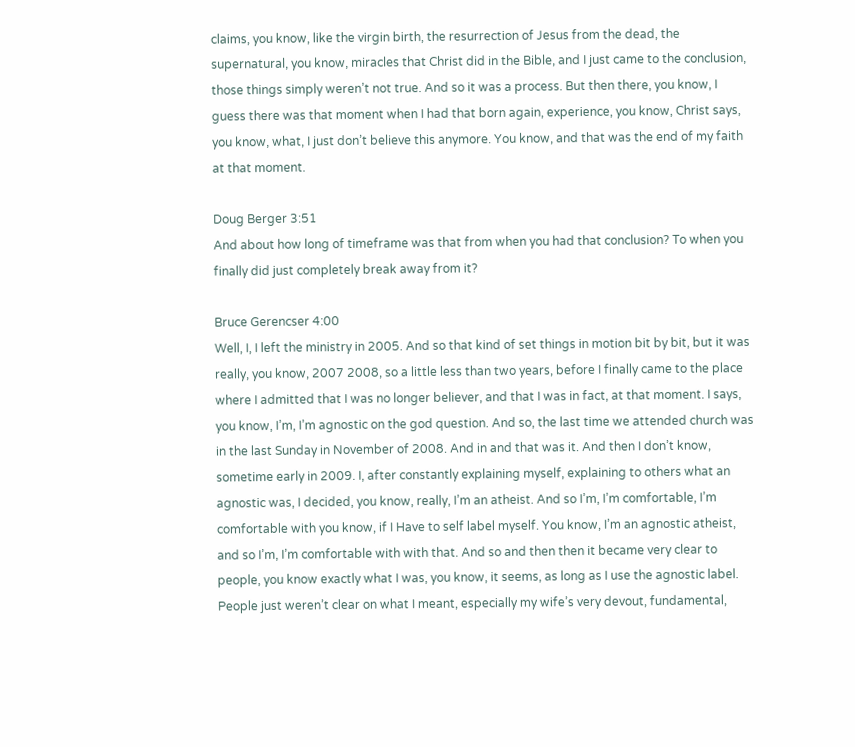claims, you know, like the virgin birth, the resurrection of Jesus from the dead, the supernatural, you know, miracles that Christ did in the Bible, and I just came to the conclusion, those things simply weren’t not true. And so it was a process. But then there, you know, I guess there was that moment when I had that born again, experience, you know, Christ says, you know, what, I just don’t believe this anymore. You know, and that was the end of my faith at that moment.

Doug Berger 3:51
And about how long of timeframe was that from when you had that conclusion? To when you finally did just completely break away from it?

Bruce Gerencser 4:00
Well, I, I left the ministry in 2005. And so that kind of set things in motion bit by bit, but it was really, you know, 2007 2008, so a little less than two years, before I finally came to the place where I admitted that I was no longer believer, and that I was in fact, at that moment. I says, you know, I’m, I’m agnostic on the god question. And so, the last time we attended church was in the last Sunday in November of 2008. And in and that was it. And then I don’t know, sometime early in 2009. I, after constantly explaining myself, explaining to others what an agnostic was, I decided, you know, really, I’m an atheist. And so I’m, I’m comfortable, I’m comfortable with you know, if I Have to self label myself. You know, I’m an agnostic atheist, and so I’m, I’m comfortable with with that. And so and then then it became very clear to people, you know exactly what I was, you know, it seems, as long as I use the agnostic label. People just weren’t clear on what I meant, especially my wife’s very devout, fundamental,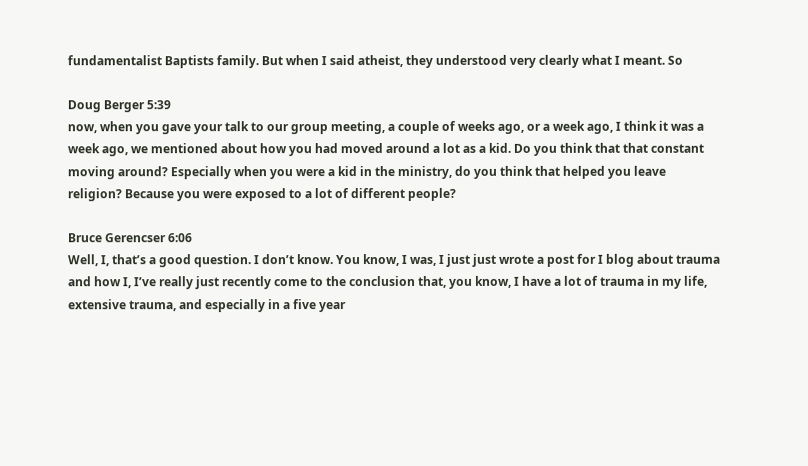fundamentalist Baptists family. But when I said atheist, they understood very clearly what I meant. So

Doug Berger 5:39
now, when you gave your talk to our group meeting, a couple of weeks ago, or a week ago, I think it was a week ago, we mentioned about how you had moved around a lot as a kid. Do you think that that constant moving around? Especially when you were a kid in the ministry, do you think that helped you leave religion? Because you were exposed to a lot of different people?

Bruce Gerencser 6:06
Well, I, that’s a good question. I don’t know. You know, I was, I just just wrote a post for I blog about trauma and how I, I’ve really just recently come to the conclusion that, you know, I have a lot of trauma in my life, extensive trauma, and especially in a five year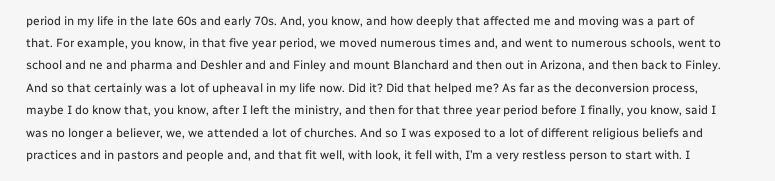period in my life in the late 60s and early 70s. And, you know, and how deeply that affected me and moving was a part of that. For example, you know, in that five year period, we moved numerous times and, and went to numerous schools, went to school and ne and pharma and Deshler and and Finley and mount Blanchard and then out in Arizona, and then back to Finley. And so that certainly was a lot of upheaval in my life now. Did it? Did that helped me? As far as the deconversion process, maybe I do know that, you know, after I left the ministry, and then for that three year period before I finally, you know, said I was no longer a believer, we, we attended a lot of churches. And so I was exposed to a lot of different religious beliefs and practices and in pastors and people and, and that fit well, with look, it fell with, I’m a very restless person to start with. I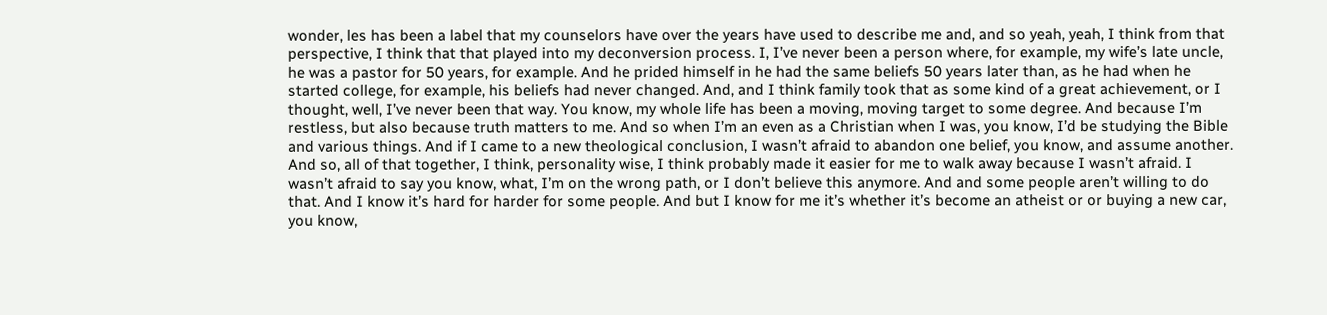wonder, les has been a label that my counselors have over the years have used to describe me and, and so yeah, yeah, I think from that perspective, I think that that played into my deconversion process. I, I’ve never been a person where, for example, my wife’s late uncle, he was a pastor for 50 years, for example. And he prided himself in he had the same beliefs 50 years later than, as he had when he started college, for example, his beliefs had never changed. And, and I think family took that as some kind of a great achievement, or I thought, well, I’ve never been that way. You know, my whole life has been a moving, moving target to some degree. And because I’m restless, but also because truth matters to me. And so when I’m an even as a Christian when I was, you know, I’d be studying the Bible and various things. And if I came to a new theological conclusion, I wasn’t afraid to abandon one belief, you know, and assume another. And so, all of that together, I think, personality wise, I think probably made it easier for me to walk away because I wasn’t afraid. I wasn’t afraid to say you know, what, I’m on the wrong path, or I don’t believe this anymore. And and some people aren’t willing to do that. And I know it’s hard for harder for some people. And but I know for me it’s whether it’s become an atheist or or buying a new car, you know,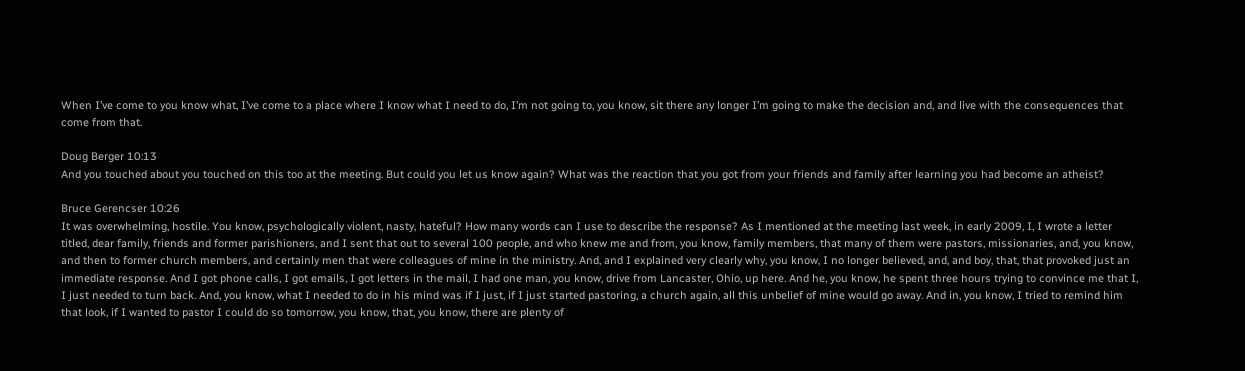When I’ve come to you know what, I’ve come to a place where I know what I need to do, I’m not going to, you know, sit there any longer I’m going to make the decision and, and live with the consequences that come from that.

Doug Berger 10:13
And you touched about you touched on this too at the meeting. But could you let us know again? What was the reaction that you got from your friends and family after learning you had become an atheist?

Bruce Gerencser 10:26
It was overwhelming, hostile. You know, psychologically violent, nasty, hateful? How many words can I use to describe the response? As I mentioned at the meeting last week, in early 2009, I, I wrote a letter titled, dear family, friends and former parishioners, and I sent that out to several 100 people, and who knew me and from, you know, family members, that many of them were pastors, missionaries, and, you know, and then to former church members, and certainly men that were colleagues of mine in the ministry. And, and I explained very clearly why, you know, I no longer believed, and, and boy, that, that provoked just an immediate response. And I got phone calls, I got emails, I got letters in the mail, I had one man, you know, drive from Lancaster, Ohio, up here. And he, you know, he spent three hours trying to convince me that I, I just needed to turn back. And, you know, what I needed to do in his mind was if I just, if I just started pastoring, a church again, all this unbelief of mine would go away. And in, you know, I tried to remind him that look, if I wanted to pastor I could do so tomorrow, you know, that, you know, there are plenty of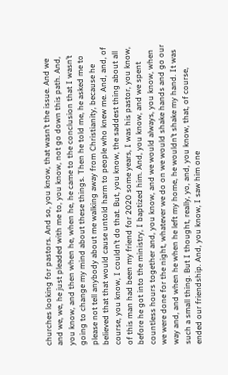churches looking for pastors. And so, you know, that wasn’t the issue. And we and we, we, he just pleaded with me to, you know, not go down this path. And, you know, and then when he, when he, he came to the conclusion that I wasn’t going to change my mind about these things. Then he told me, he asked me to please not tell anybody about me walking away from Christianity, because he believed that that would cause untold harm to people who knew me. And, and, of course, you know, I couldn’t do that. But, you know, the saddest thing about all of this man had been my friend for 2020 some years, I was his pastor, you know, before he got into the ministry, I baptized him. And, you know, and we spent countless hours together and, you know, and we would always, you know, when we were done for the night, whatever we do on we would shake hands and go our way and, and when he when he left my home, he wouldn’t shake my hand. It was such a small thing. But I thought, really, yo, and, you know, that, of course, ended our friendship. And, you know, I saw him one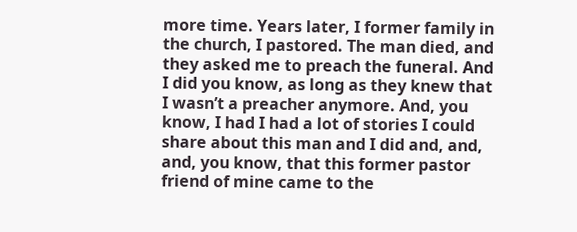more time. Years later, I former family in the church, I pastored. The man died, and they asked me to preach the funeral. And I did you know, as long as they knew that I wasn’t a preacher anymore. And, you know, I had I had a lot of stories I could share about this man and I did and, and, and, you know, that this former pastor friend of mine came to the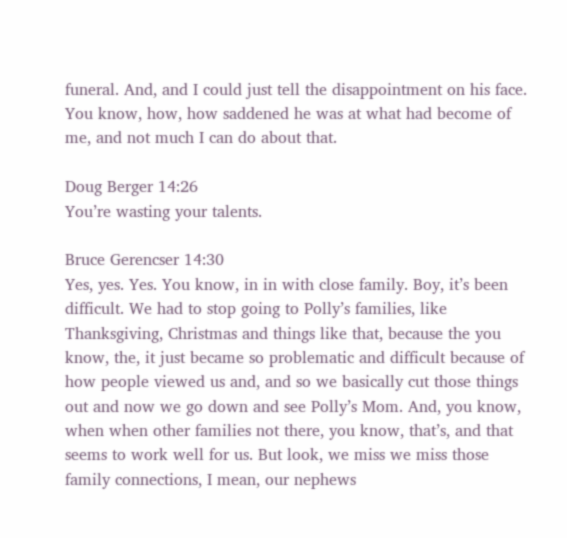funeral. And, and I could just tell the disappointment on his face. You know, how, how saddened he was at what had become of me, and not much I can do about that.

Doug Berger 14:26
You’re wasting your talents.

Bruce Gerencser 14:30
Yes, yes. Yes. You know, in in with close family. Boy, it’s been difficult. We had to stop going to Polly’s families, like Thanksgiving, Christmas and things like that, because the you know, the, it just became so problematic and difficult because of how people viewed us and, and so we basically cut those things out and now we go down and see Polly’s Mom. And, you know, when when other families not there, you know, that’s, and that seems to work well for us. But look, we miss we miss those family connections, I mean, our nephews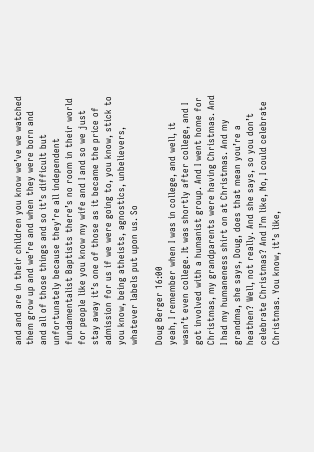and and are in their children you know we’ve we watched them grow up and we’re and when they were born and and all of those things and so it’s difficult but unfortunately because they’re all independent fundamentalist Baptists there’s no room in their world for people like you know my wife and I and so we just stay away it’s one of those as it became the price of admission for us if we were going to, you know, stick to you know, being atheists, agnostics, unbelievers, whatever labels put upon us. So

Doug Berger 16:00
yeah, I remember when I was in college, and well, it wasn’t even college. It was shortly after college, and I got involved with a humanist group. And I went home for Christmas, my grandparents were having Christmas. And I had my humaneness shirt on at Christmas. And my grandma, she says, Doug, does that mean you’re a heathen? Well, not really. And she says, so you don’t celebrate Christmas? And I’m like, No, I could celebrate Christmas. You know, it’s like,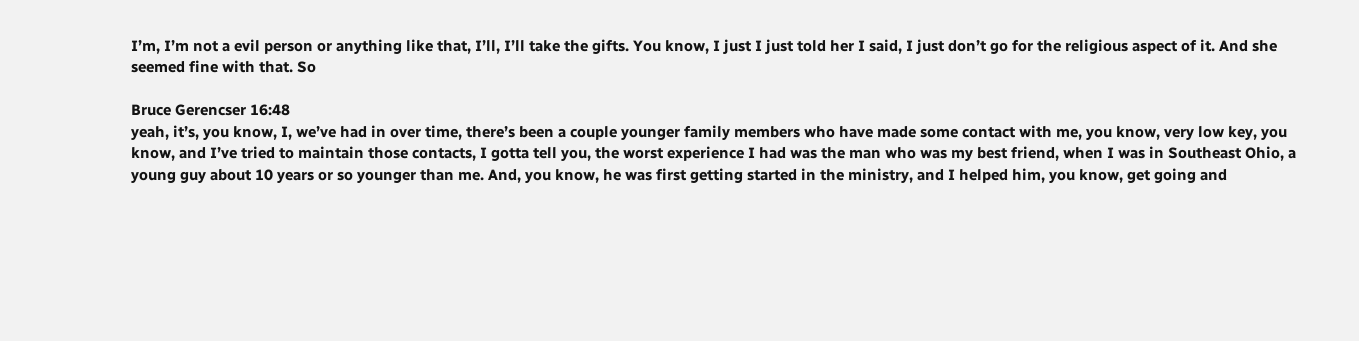I’m, I’m not a evil person or anything like that, I’ll, I’ll take the gifts. You know, I just I just told her I said, I just don’t go for the religious aspect of it. And she seemed fine with that. So

Bruce Gerencser 16:48
yeah, it’s, you know, I, we’ve had in over time, there’s been a couple younger family members who have made some contact with me, you know, very low key, you know, and I’ve tried to maintain those contacts, I gotta tell you, the worst experience I had was the man who was my best friend, when I was in Southeast Ohio, a young guy about 10 years or so younger than me. And, you know, he was first getting started in the ministry, and I helped him, you know, get going and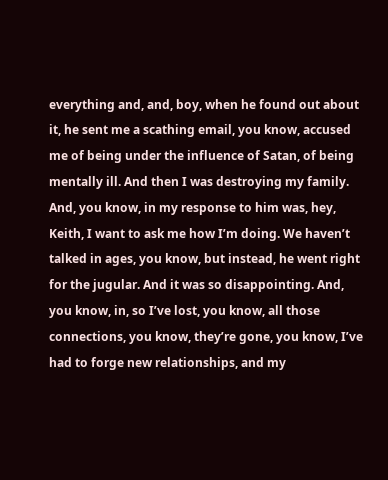everything and, and, boy, when he found out about it, he sent me a scathing email, you know, accused me of being under the influence of Satan, of being mentally ill. And then I was destroying my family. And, you know, in my response to him was, hey, Keith, I want to ask me how I’m doing. We haven’t talked in ages, you know, but instead, he went right for the jugular. And it was so disappointing. And, you know, in, so I’ve lost, you know, all those connections, you know, they’re gone, you know, I’ve had to forge new relationships, and my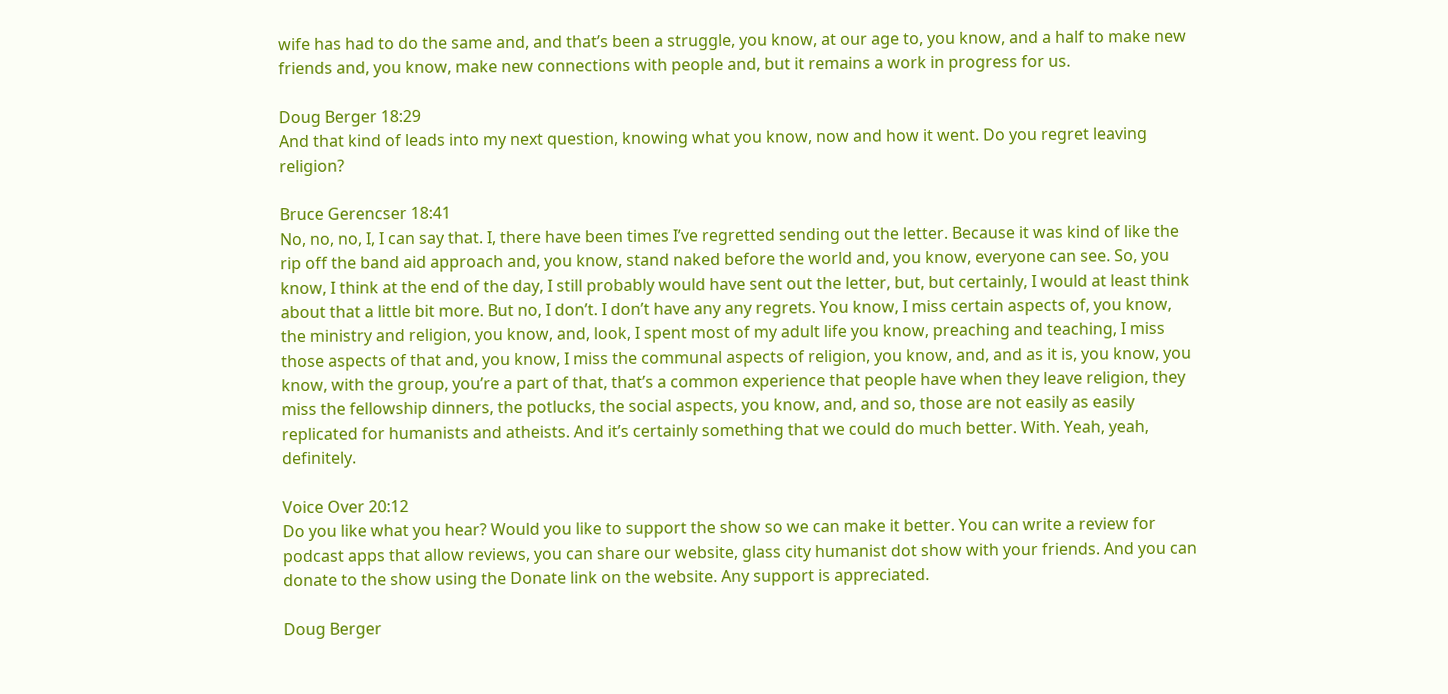wife has had to do the same and, and that’s been a struggle, you know, at our age to, you know, and a half to make new friends and, you know, make new connections with people and, but it remains a work in progress for us.

Doug Berger 18:29
And that kind of leads into my next question, knowing what you know, now and how it went. Do you regret leaving religion?

Bruce Gerencser 18:41
No, no, no, I, I can say that. I, there have been times I’ve regretted sending out the letter. Because it was kind of like the rip off the band aid approach and, you know, stand naked before the world and, you know, everyone can see. So, you know, I think at the end of the day, I still probably would have sent out the letter, but, but certainly, I would at least think about that a little bit more. But no, I don’t. I don’t have any any regrets. You know, I miss certain aspects of, you know, the ministry and religion, you know, and, look, I spent most of my adult life you know, preaching and teaching, I miss those aspects of that and, you know, I miss the communal aspects of religion, you know, and, and as it is, you know, you know, with the group, you’re a part of that, that’s a common experience that people have when they leave religion, they miss the fellowship dinners, the potlucks, the social aspects, you know, and, and so, those are not easily as easily replicated for humanists and atheists. And it’s certainly something that we could do much better. With. Yeah, yeah, definitely.

Voice Over 20:12
Do you like what you hear? Would you like to support the show so we can make it better. You can write a review for podcast apps that allow reviews, you can share our website, glass city humanist dot show with your friends. And you can donate to the show using the Donate link on the website. Any support is appreciated.

Doug Berger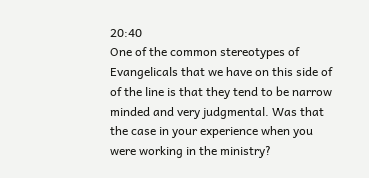20:40
One of the common stereotypes of Evangelicals that we have on this side of of the line is that they tend to be narrow minded and very judgmental. Was that the case in your experience when you were working in the ministry?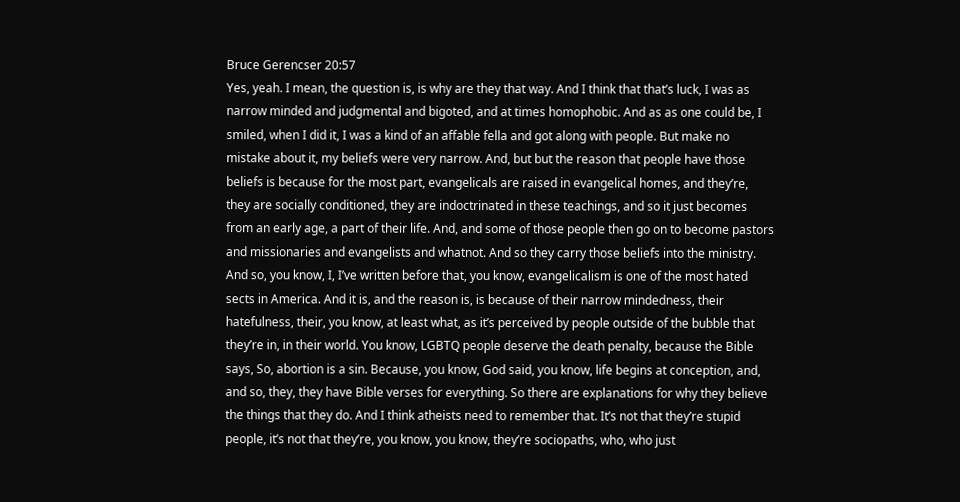Bruce Gerencser 20:57
Yes, yeah. I mean, the question is, is why are they that way. And I think that that’s luck, I was as narrow minded and judgmental and bigoted, and at times homophobic. And as as one could be, I smiled, when I did it, I was a kind of an affable fella and got along with people. But make no mistake about it, my beliefs were very narrow. And, but but the reason that people have those beliefs is because for the most part, evangelicals are raised in evangelical homes, and they’re, they are socially conditioned, they are indoctrinated in these teachings, and so it just becomes from an early age, a part of their life. And, and some of those people then go on to become pastors and missionaries and evangelists and whatnot. And so they carry those beliefs into the ministry. And so, you know, I, I’ve written before that, you know, evangelicalism is one of the most hated sects in America. And it is, and the reason is, is because of their narrow mindedness, their hatefulness, their, you know, at least what, as it’s perceived by people outside of the bubble that they’re in, in their world. You know, LGBTQ people deserve the death penalty, because the Bible says, So, abortion is a sin. Because, you know, God said, you know, life begins at conception, and, and so, they, they have Bible verses for everything. So there are explanations for why they believe the things that they do. And I think atheists need to remember that. It’s not that they’re stupid people, it’s not that they’re, you know, you know, they’re sociopaths, who, who just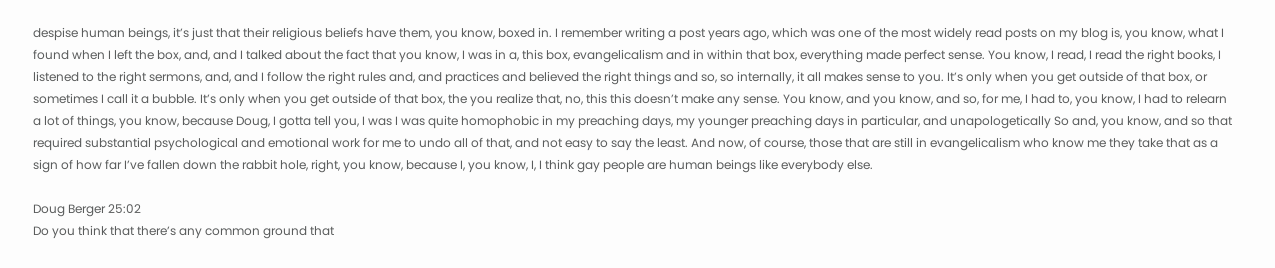despise human beings, it’s just that their religious beliefs have them, you know, boxed in. I remember writing a post years ago, which was one of the most widely read posts on my blog is, you know, what I found when I left the box, and, and I talked about the fact that you know, I was in a, this box, evangelicalism and in within that box, everything made perfect sense. You know, I read, I read the right books, I listened to the right sermons, and, and I follow the right rules and, and practices and believed the right things and so, so internally, it all makes sense to you. It’s only when you get outside of that box, or sometimes I call it a bubble. It’s only when you get outside of that box, the you realize that, no, this this doesn’t make any sense. You know, and you know, and so, for me, I had to, you know, I had to relearn a lot of things, you know, because Doug, I gotta tell you, I was I was quite homophobic in my preaching days, my younger preaching days in particular, and unapologetically So and, you know, and so that required substantial psychological and emotional work for me to undo all of that, and not easy to say the least. And now, of course, those that are still in evangelicalism who know me they take that as a sign of how far I’ve fallen down the rabbit hole, right, you know, because I, you know, I, I think gay people are human beings like everybody else.

Doug Berger 25:02
Do you think that there’s any common ground that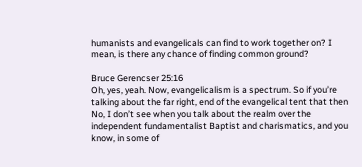humanists and evangelicals can find to work together on? I mean, is there any chance of finding common ground?

Bruce Gerencser 25:16
Oh, yes, yeah. Now, evangelicalism is a spectrum. So if you’re talking about the far right, end of the evangelical tent that then No, I don’t see when you talk about the realm over the independent fundamentalist Baptist and charismatics, and you know, in some of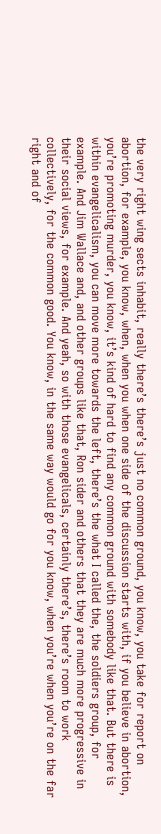the very right wing sects inhabit, really there’s there’s just no common ground, you know, you take for report on abortion, for example, you know, when, when you when one side of the discussion starts with, if you believe in abortion, you’re promoting murder, you know, it’s kind of hard to find any common ground with somebody like that. But there is within evangelicalism, you can move more towards the left, there’s the what I called the, the soldiers group, for example. And Jim Wallace and, and other groups like that, Ron sider and others that they are much more progressive in their social views, for example. And yeah, so with those evangelicals, certainly there’s, there’s room to work collectively, for the common good. You know, in the same way would go for you know, when you’re when you’re on the far right and of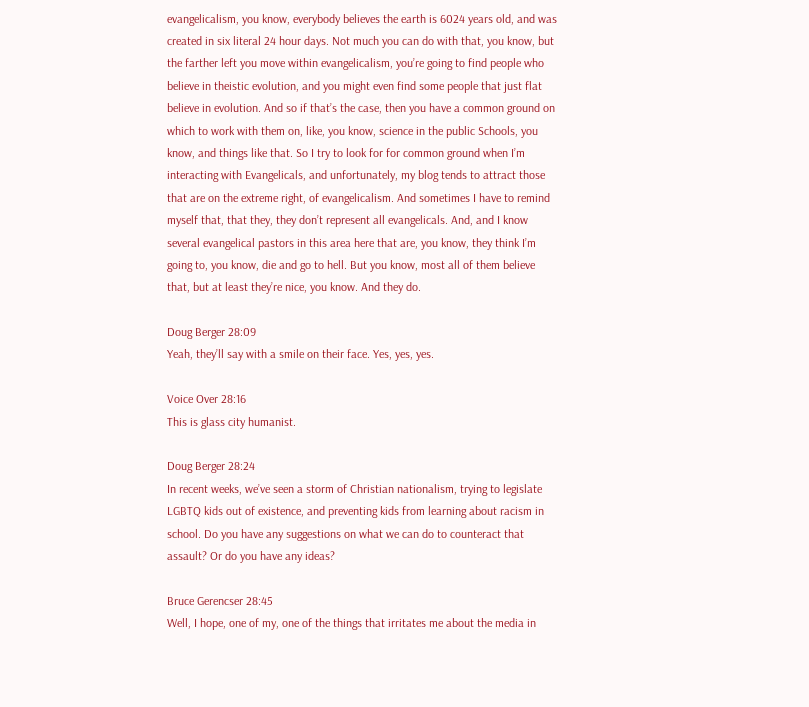evangelicalism, you know, everybody believes the earth is 6024 years old, and was created in six literal 24 hour days. Not much you can do with that, you know, but the farther left you move within evangelicalism, you’re going to find people who believe in theistic evolution, and you might even find some people that just flat believe in evolution. And so if that’s the case, then you have a common ground on which to work with them on, like, you know, science in the public Schools, you know, and things like that. So I try to look for for common ground when I’m interacting with Evangelicals, and unfortunately, my blog tends to attract those that are on the extreme right, of evangelicalism. And sometimes I have to remind myself that, that they, they don’t represent all evangelicals. And, and I know several evangelical pastors in this area here that are, you know, they think I’m going to, you know, die and go to hell. But you know, most all of them believe that, but at least they’re nice, you know. And they do.

Doug Berger 28:09
Yeah, they’ll say with a smile on their face. Yes, yes, yes.

Voice Over 28:16
This is glass city humanist.

Doug Berger 28:24
In recent weeks, we’ve seen a storm of Christian nationalism, trying to legislate LGBTQ kids out of existence, and preventing kids from learning about racism in school. Do you have any suggestions on what we can do to counteract that assault? Or do you have any ideas?

Bruce Gerencser 28:45
Well, I hope, one of my, one of the things that irritates me about the media in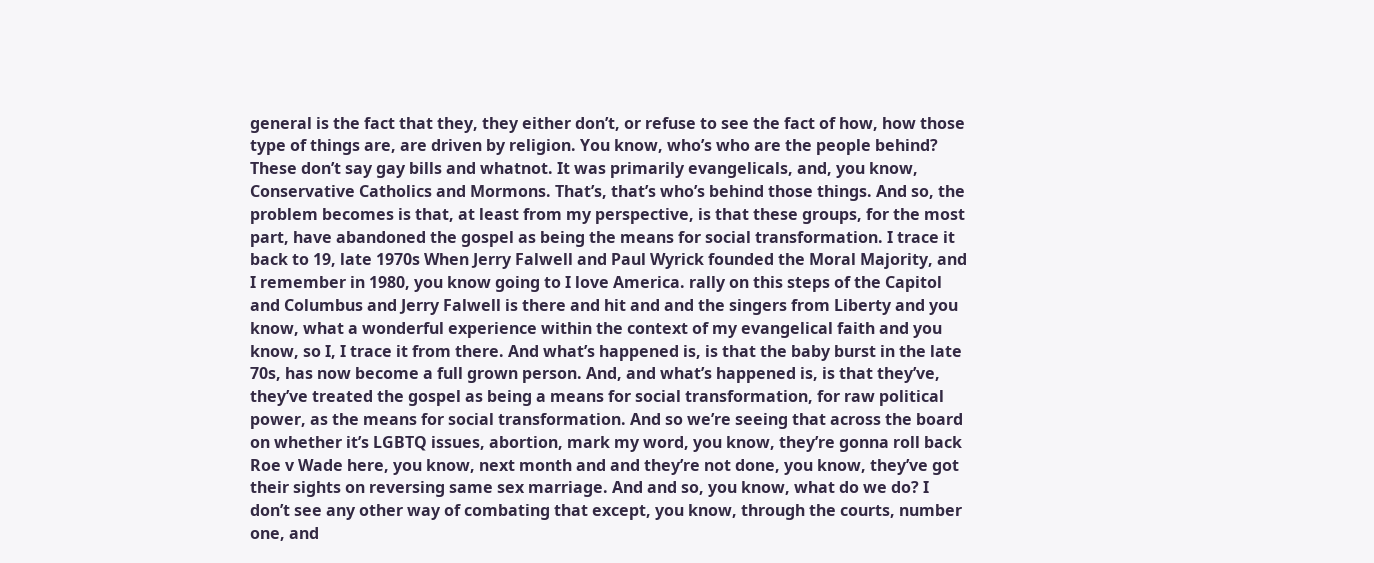general is the fact that they, they either don’t, or refuse to see the fact of how, how those type of things are, are driven by religion. You know, who’s who are the people behind? These don’t say gay bills and whatnot. It was primarily evangelicals, and, you know, Conservative Catholics and Mormons. That’s, that’s who’s behind those things. And so, the problem becomes is that, at least from my perspective, is that these groups, for the most part, have abandoned the gospel as being the means for social transformation. I trace it back to 19, late 1970s When Jerry Falwell and Paul Wyrick founded the Moral Majority, and I remember in 1980, you know going to I love America. rally on this steps of the Capitol and Columbus and Jerry Falwell is there and hit and and the singers from Liberty and you know, what a wonderful experience within the context of my evangelical faith and you know, so I, I trace it from there. And what’s happened is, is that the baby burst in the late 70s, has now become a full grown person. And, and what’s happened is, is that they’ve, they’ve treated the gospel as being a means for social transformation, for raw political power, as the means for social transformation. And so we’re seeing that across the board on whether it’s LGBTQ issues, abortion, mark my word, you know, they’re gonna roll back Roe v Wade here, you know, next month and and they’re not done, you know, they’ve got their sights on reversing same sex marriage. And and so, you know, what do we do? I don’t see any other way of combating that except, you know, through the courts, number one, and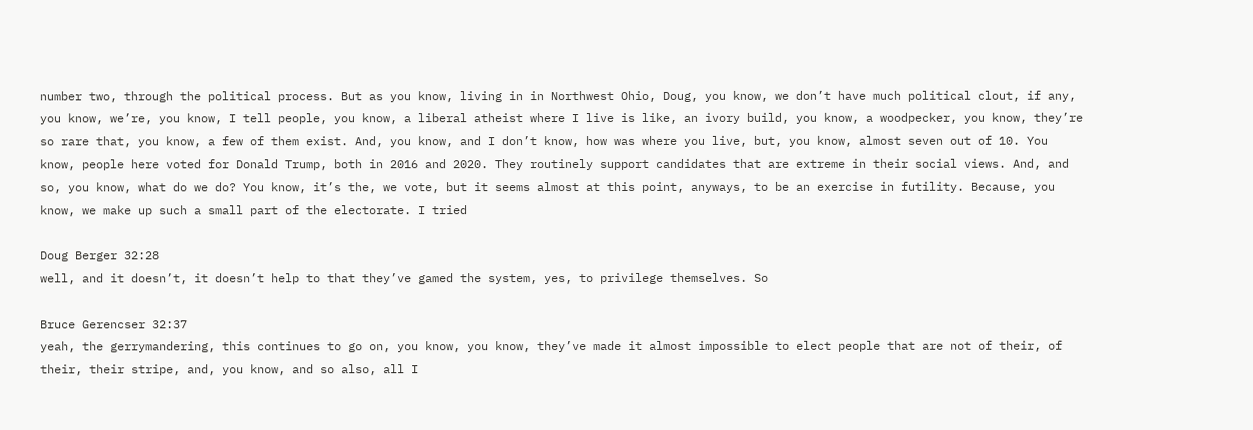number two, through the political process. But as you know, living in in Northwest Ohio, Doug, you know, we don’t have much political clout, if any, you know, we’re, you know, I tell people, you know, a liberal atheist where I live is like, an ivory build, you know, a woodpecker, you know, they’re so rare that, you know, a few of them exist. And, you know, and I don’t know, how was where you live, but, you know, almost seven out of 10. You know, people here voted for Donald Trump, both in 2016 and 2020. They routinely support candidates that are extreme in their social views. And, and so, you know, what do we do? You know, it’s the, we vote, but it seems almost at this point, anyways, to be an exercise in futility. Because, you know, we make up such a small part of the electorate. I tried

Doug Berger 32:28
well, and it doesn’t, it doesn’t help to that they’ve gamed the system, yes, to privilege themselves. So

Bruce Gerencser 32:37
yeah, the gerrymandering, this continues to go on, you know, you know, they’ve made it almost impossible to elect people that are not of their, of their, their stripe, and, you know, and so also, all I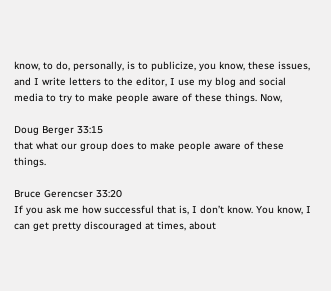know, to do, personally, is to publicize, you know, these issues, and I write letters to the editor, I use my blog and social media to try to make people aware of these things. Now,

Doug Berger 33:15
that what our group does to make people aware of these things.

Bruce Gerencser 33:20
If you ask me how successful that is, I don’t know. You know, I can get pretty discouraged at times, about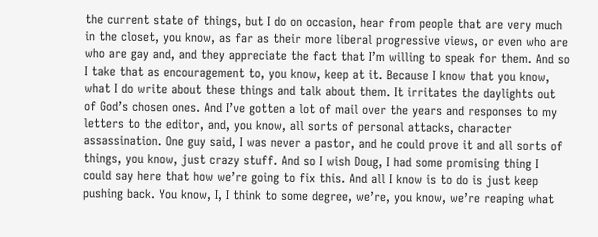the current state of things, but I do on occasion, hear from people that are very much in the closet, you know, as far as their more liberal progressive views, or even who are who are gay and, and they appreciate the fact that I’m willing to speak for them. And so I take that as encouragement to, you know, keep at it. Because I know that you know, what I do write about these things and talk about them. It irritates the daylights out of God’s chosen ones. And I’ve gotten a lot of mail over the years and responses to my letters to the editor, and, you know, all sorts of personal attacks, character assassination. One guy said, I was never a pastor, and he could prove it and all sorts of things, you know, just crazy stuff. And so I wish Doug, I had some promising thing I could say here that how we’re going to fix this. And all I know is to do is just keep pushing back. You know, I, I think to some degree, we’re, you know, we’re reaping what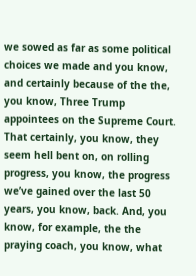we sowed as far as some political choices we made and you know, and certainly because of the the, you know, Three Trump appointees on the Supreme Court. That certainly, you know, they seem hell bent on, on rolling progress, you know, the progress we’ve gained over the last 50 years, you know, back. And, you know, for example, the the praying coach, you know, what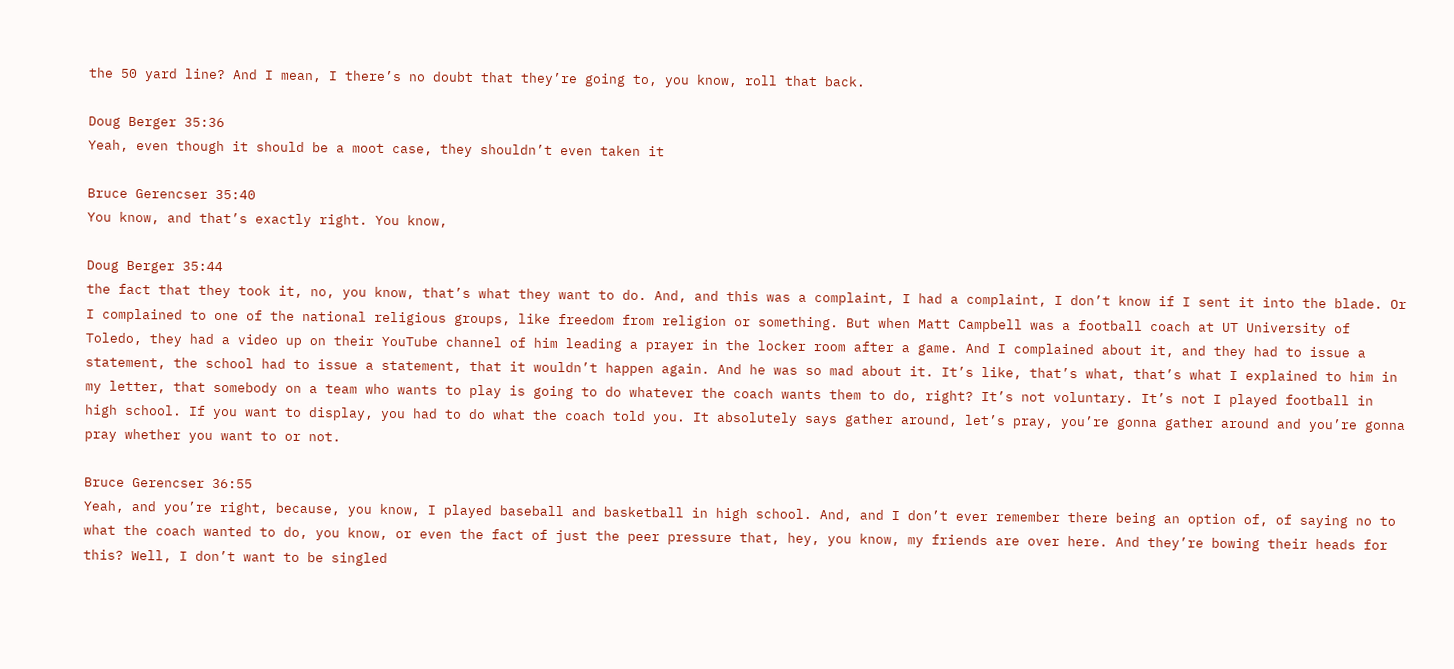the 50 yard line? And I mean, I there’s no doubt that they’re going to, you know, roll that back.

Doug Berger 35:36
Yeah, even though it should be a moot case, they shouldn’t even taken it

Bruce Gerencser 35:40
You know, and that’s exactly right. You know,

Doug Berger 35:44
the fact that they took it, no, you know, that’s what they want to do. And, and this was a complaint, I had a complaint, I don’t know if I sent it into the blade. Or I complained to one of the national religious groups, like freedom from religion or something. But when Matt Campbell was a football coach at UT University of Toledo, they had a video up on their YouTube channel of him leading a prayer in the locker room after a game. And I complained about it, and they had to issue a statement, the school had to issue a statement, that it wouldn’t happen again. And he was so mad about it. It’s like, that’s what, that’s what I explained to him in my letter, that somebody on a team who wants to play is going to do whatever the coach wants them to do, right? It’s not voluntary. It’s not I played football in high school. If you want to display, you had to do what the coach told you. It absolutely says gather around, let’s pray, you’re gonna gather around and you’re gonna pray whether you want to or not.

Bruce Gerencser 36:55
Yeah, and you’re right, because, you know, I played baseball and basketball in high school. And, and I don’t ever remember there being an option of, of saying no to what the coach wanted to do, you know, or even the fact of just the peer pressure that, hey, you know, my friends are over here. And they’re bowing their heads for this? Well, I don’t want to be singled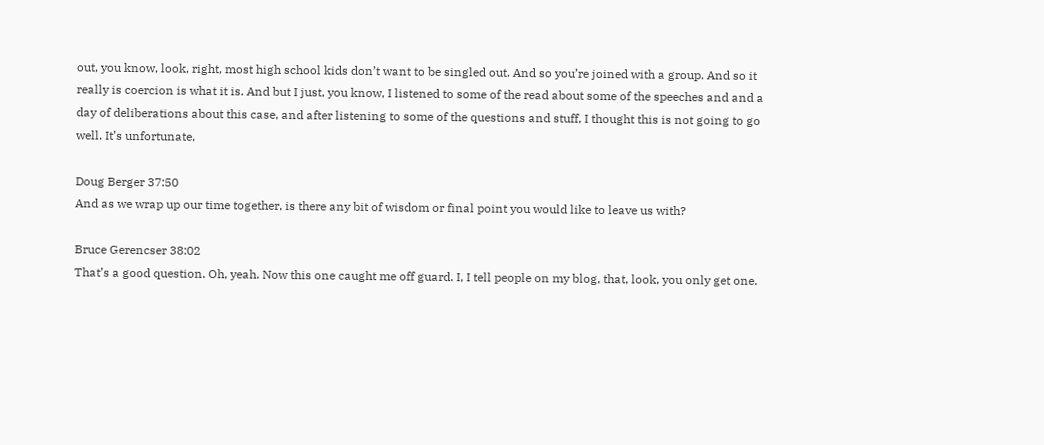out, you know, look, right, most high school kids don’t want to be singled out. And so you’re joined with a group. And so it really is coercion is what it is. And but I just, you know, I listened to some of the read about some of the speeches and and a day of deliberations about this case, and after listening to some of the questions and stuff, I thought this is not going to go well. It’s unfortunate,

Doug Berger 37:50
And as we wrap up our time together, is there any bit of wisdom or final point you would like to leave us with?

Bruce Gerencser 38:02
That’s a good question. Oh, yeah. Now this one caught me off guard. I, I tell people on my blog, that, look, you only get one.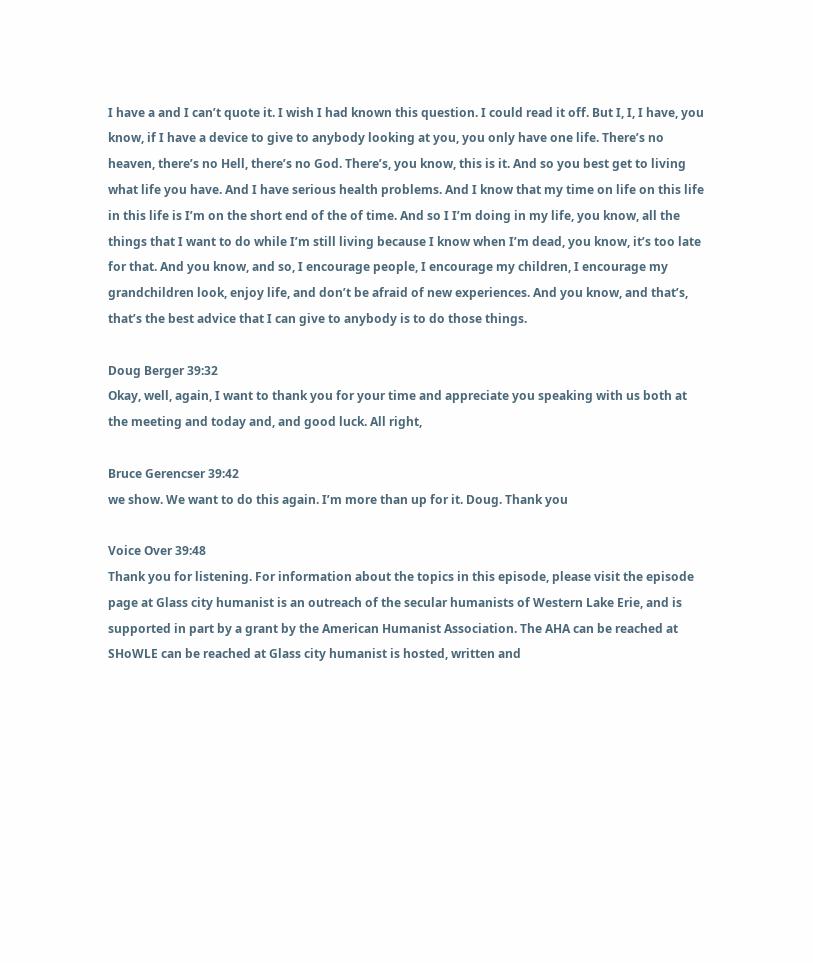I have a and I can’t quote it. I wish I had known this question. I could read it off. But I, I, I have, you know, if I have a device to give to anybody looking at you, you only have one life. There’s no heaven, there’s no Hell, there’s no God. There’s, you know, this is it. And so you best get to living what life you have. And I have serious health problems. And I know that my time on life on this life in this life is I’m on the short end of the of time. And so I I’m doing in my life, you know, all the things that I want to do while I’m still living because I know when I’m dead, you know, it’s too late for that. And you know, and so, I encourage people, I encourage my children, I encourage my grandchildren look, enjoy life, and don’t be afraid of new experiences. And you know, and that’s, that’s the best advice that I can give to anybody is to do those things.

Doug Berger 39:32
Okay, well, again, I want to thank you for your time and appreciate you speaking with us both at the meeting and today and, and good luck. All right,

Bruce Gerencser 39:42
we show. We want to do this again. I’m more than up for it. Doug. Thank you

Voice Over 39:48
Thank you for listening. For information about the topics in this episode, please visit the episode page at Glass city humanist is an outreach of the secular humanists of Western Lake Erie, and is supported in part by a grant by the American Humanist Association. The AHA can be reached at SHoWLE can be reached at Glass city humanist is hosted, written and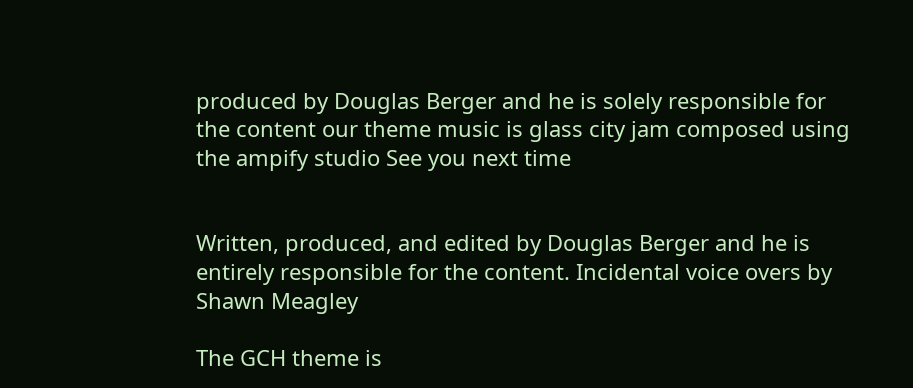produced by Douglas Berger and he is solely responsible for the content our theme music is glass city jam composed using the ampify studio See you next time


Written, produced, and edited by Douglas Berger and he is entirely responsible for the content. Incidental voice overs by Shawn Meagley

The GCH theme is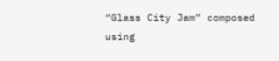“Glass City Jam” composed using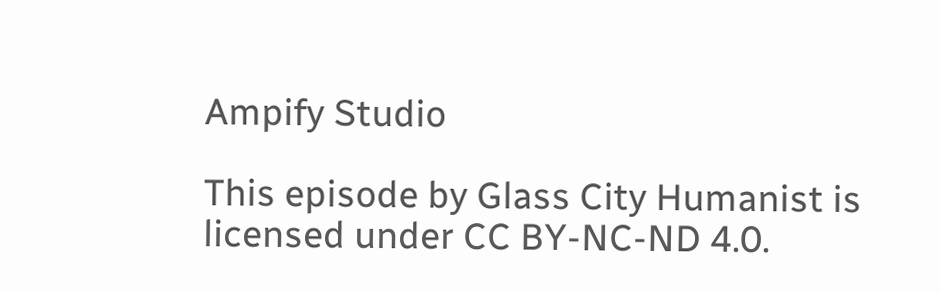Ampify Studio

This episode by Glass City Humanist is licensed under CC BY-NC-ND 4.0.